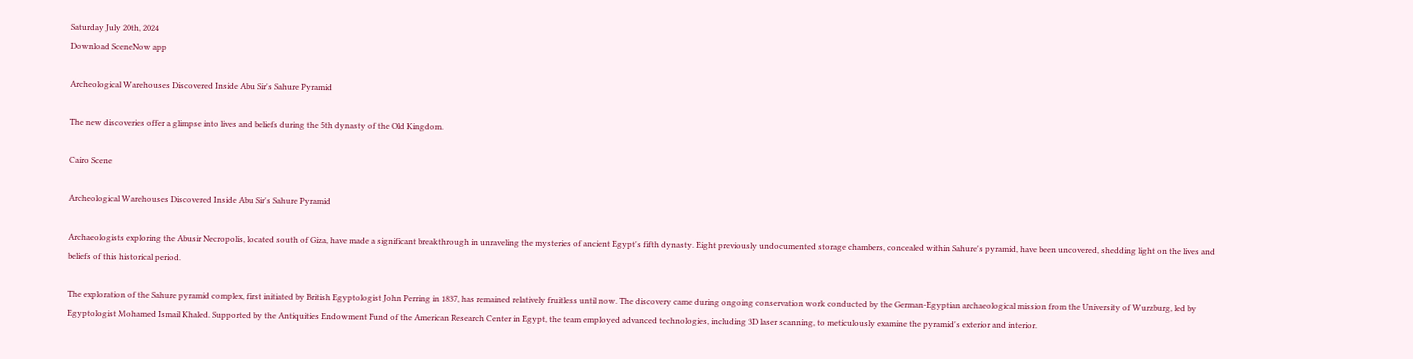Saturday July 20th, 2024
Download SceneNow app

Archeological Warehouses Discovered Inside Abu Sir's Sahure Pyramid

The new discoveries offer a glimpse into lives and beliefs during the 5th dynasty of the Old Kingdom.

Cairo Scene

Archeological Warehouses Discovered Inside Abu Sir's Sahure Pyramid

Archaeologists exploring the Abusir Necropolis, located south of Giza, have made a significant breakthrough in unraveling the mysteries of ancient Egypt's fifth dynasty. Eight previously undocumented storage chambers, concealed within Sahure's pyramid, have been uncovered, shedding light on the lives and beliefs of this historical period.

The exploration of the Sahure pyramid complex, first initiated by British Egyptologist John Perring in 1837, has remained relatively fruitless until now. The discovery came during ongoing conservation work conducted by the German-Egyptian archaeological mission from the University of Wurzburg, led by Egyptologist Mohamed Ismail Khaled. Supported by the Antiquities Endowment Fund of the American Research Center in Egypt, the team employed advanced technologies, including 3D laser scanning, to meticulously examine the pyramid's exterior and interior.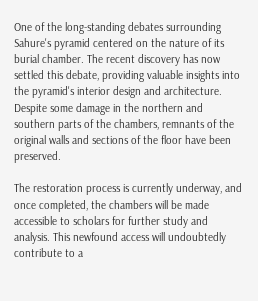One of the long-standing debates surrounding Sahure's pyramid centered on the nature of its burial chamber. The recent discovery has now settled this debate, providing valuable insights into the pyramid's interior design and architecture. Despite some damage in the northern and southern parts of the chambers, remnants of the original walls and sections of the floor have been preserved.

The restoration process is currently underway, and once completed, the chambers will be made accessible to scholars for further study and analysis. This newfound access will undoubtedly contribute to a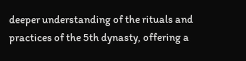deeper understanding of the rituals and practices of the 5th dynasty, offering a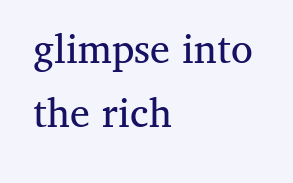glimpse into the rich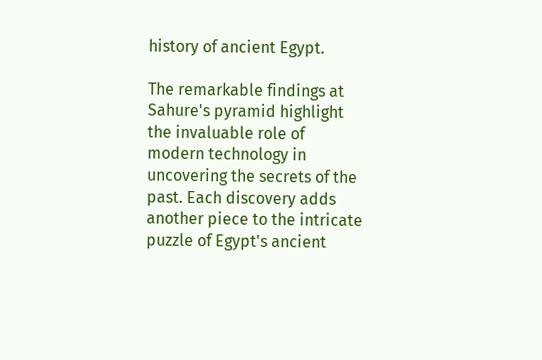history of ancient Egypt.

The remarkable findings at Sahure's pyramid highlight the invaluable role of modern technology in uncovering the secrets of the past. Each discovery adds another piece to the intricate puzzle of Egypt's ancient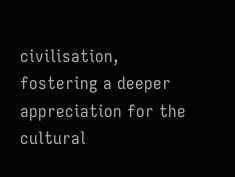civilisation, fostering a deeper appreciation for the cultural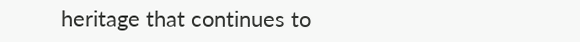heritage that continues to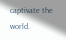captivate the world.